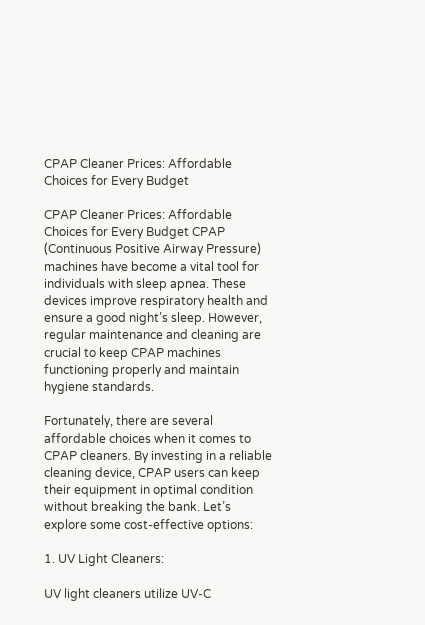CPAP Cleaner Prices: Affordable Choices for Every Budget

CPAP Cleaner Prices: Affordable Choices for Every Budget CPAP (Continuous Positive Airway Pressure) machines have become a vital tool for individuals with sleep apnea. These devices improve respiratory health and ensure a good night’s sleep. However, regular maintenance and cleaning are crucial to keep CPAP machines functioning properly and maintain hygiene standards.

Fortunately, there are several affordable choices when it comes to CPAP cleaners. By investing in a reliable cleaning device, CPAP users can keep their equipment in optimal condition without breaking the bank. Let’s explore some cost-effective options:

1. UV Light Cleaners:

UV light cleaners utilize UV-C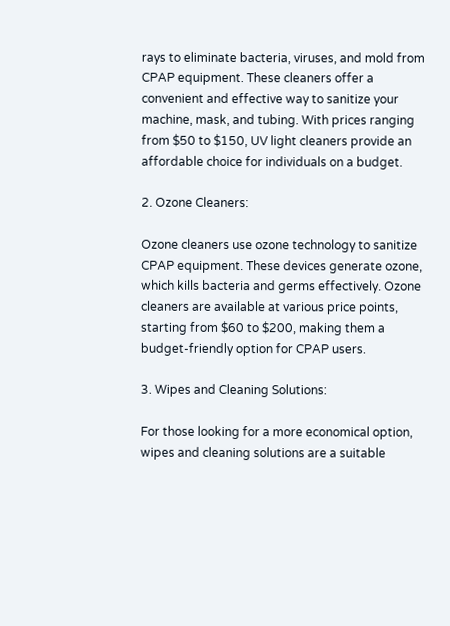rays to eliminate bacteria, viruses, and mold from CPAP equipment. These cleaners offer a convenient and effective way to sanitize your machine, mask, and tubing. With prices ranging from $50 to $150, UV light cleaners provide an affordable choice for individuals on a budget.

2. Ozone Cleaners:

Ozone cleaners use ozone technology to sanitize CPAP equipment. These devices generate ozone, which kills bacteria and germs effectively. Ozone cleaners are available at various price points, starting from $60 to $200, making them a budget-friendly option for CPAP users.

3. Wipes and Cleaning Solutions:

For those looking for a more economical option, wipes and cleaning solutions are a suitable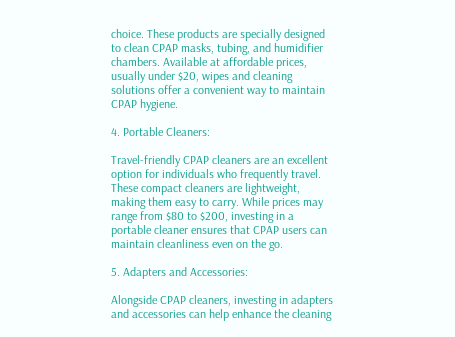choice. These products are specially designed to clean CPAP masks, tubing, and humidifier chambers. Available at affordable prices, usually under $20, wipes and cleaning solutions offer a convenient way to maintain CPAP hygiene.

4. Portable Cleaners:

Travel-friendly CPAP cleaners are an excellent option for individuals who frequently travel. These compact cleaners are lightweight, making them easy to carry. While prices may range from $80 to $200, investing in a portable cleaner ensures that CPAP users can maintain cleanliness even on the go.

5. Adapters and Accessories:

Alongside CPAP cleaners, investing in adapters and accessories can help enhance the cleaning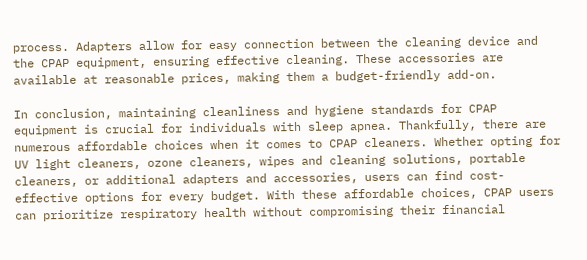process. Adapters allow for easy connection between the cleaning device and the CPAP equipment, ensuring effective cleaning. These accessories are available at reasonable prices, making them a budget-friendly add-on.

In conclusion, maintaining cleanliness and hygiene standards for CPAP equipment is crucial for individuals with sleep apnea. Thankfully, there are numerous affordable choices when it comes to CPAP cleaners. Whether opting for UV light cleaners, ozone cleaners, wipes and cleaning solutions, portable cleaners, or additional adapters and accessories, users can find cost-effective options for every budget. With these affordable choices, CPAP users can prioritize respiratory health without compromising their financial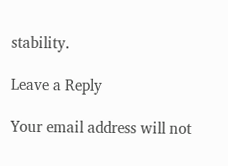stability.

Leave a Reply

Your email address will not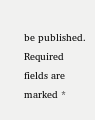be published. Required fields are marked *